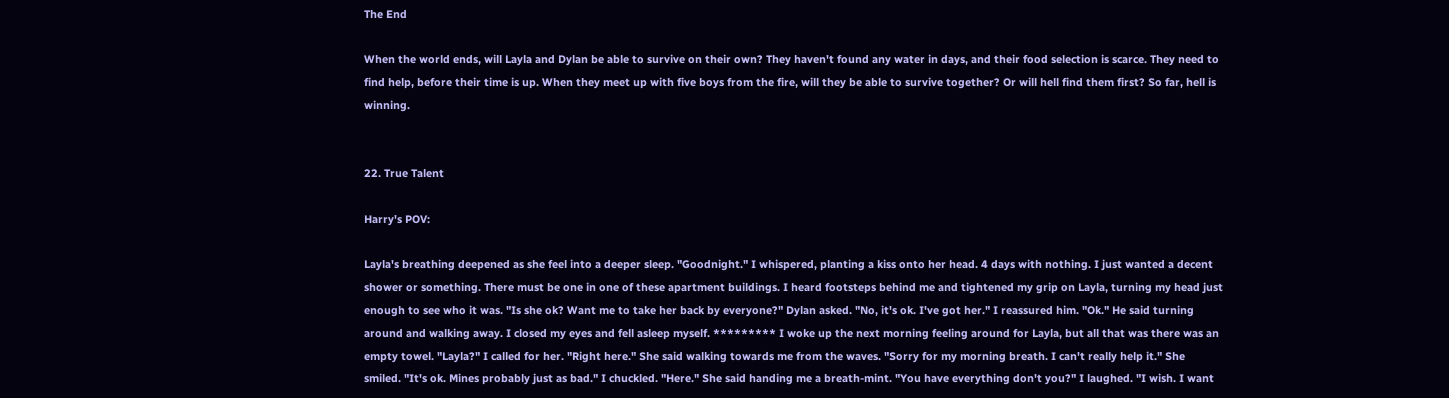The End

When the world ends, will Layla and Dylan be able to survive on their own? They haven't found any water in days, and their food selection is scarce. They need to find help, before their time is up. When they meet up with five boys from the fire, will they be able to survive together? Or will hell find them first? So far, hell is winning.


22. True Talent

Harry's POV:

Layla's breathing deepened as she feel into a deeper sleep. "Goodnight." I whispered, planting a kiss onto her head. 4 days with nothing. I just wanted a decent shower or something. There must be one in one of these apartment buildings. I heard footsteps behind me and tightened my grip on Layla, turning my head just enough to see who it was. "Is she ok? Want me to take her back by everyone?" Dylan asked. "No, it's ok. I've got her." I reassured him. "Ok." He said turning around and walking away. I closed my eyes and fell asleep myself. ********* I woke up the next morning feeling around for Layla, but all that was there was an empty towel. "Layla?" I called for her. "Right here." She said walking towards me from the waves. "Sorry for my morning breath. I can't really help it." She smiled. "It's ok. Mines probably just as bad." I chuckled. "Here." She said handing me a breath-mint. "You have everything don't you?" I laughed. "I wish. I want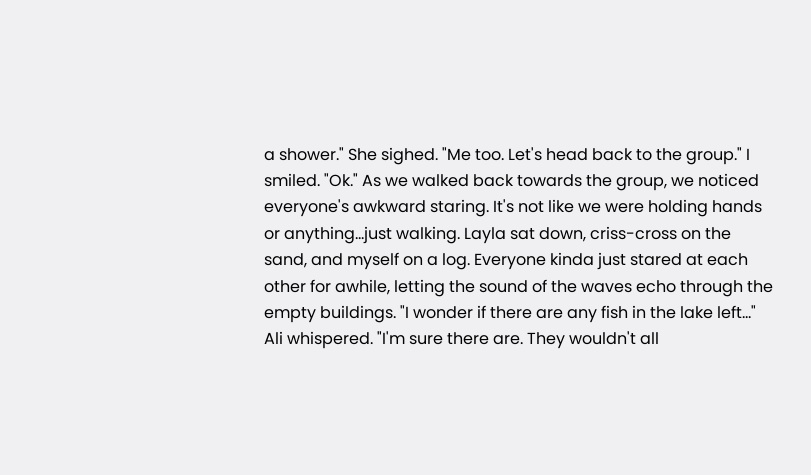a shower." She sighed. "Me too. Let's head back to the group." I smiled. "Ok." As we walked back towards the group, we noticed everyone's awkward staring. It's not like we were holding hands or anything...just walking. Layla sat down, criss-cross on the sand, and myself on a log. Everyone kinda just stared at each other for awhile, letting the sound of the waves echo through the empty buildings. "I wonder if there are any fish in the lake left..." Ali whispered. "I'm sure there are. They wouldn't all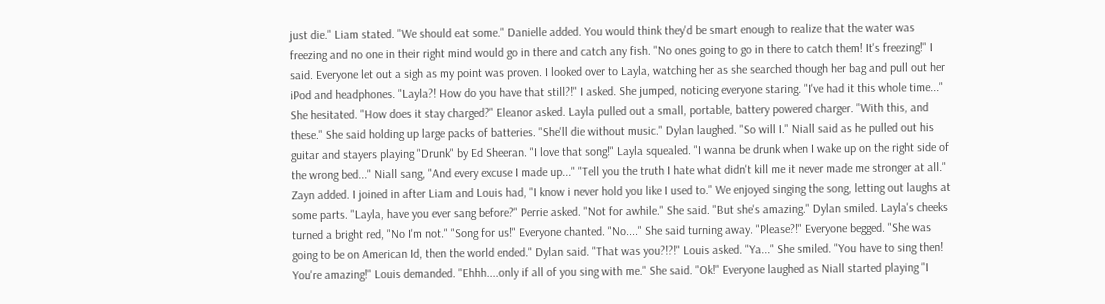just die." Liam stated. "We should eat some." Danielle added. You would think they'd be smart enough to realize that the water was freezing and no one in their right mind would go in there and catch any fish. "No ones going to go in there to catch them! It's freezing!" I said. Everyone let out a sigh as my point was proven. I looked over to Layla, watching her as she searched though her bag and pull out her iPod and headphones. "Layla?! How do you have that still?!" I asked. She jumped, noticing everyone staring. "I've had it this whole time..." She hesitated. "How does it stay charged?" Eleanor asked. Layla pulled out a small, portable, battery powered charger. "With this, and these." She said holding up large packs of batteries. "She'll die without music." Dylan laughed. "So will I." Niall said as he pulled out his guitar and stayers playing "Drunk" by Ed Sheeran. "I love that song!" Layla squealed. "I wanna be drunk when I wake up on the right side of the wrong bed..." Niall sang, "And every excuse I made up..." "Tell you the truth I hate what didn't kill me it never made me stronger at all." Zayn added. I joined in after Liam and Louis had, "I know i never hold you like I used to." We enjoyed singing the song, letting out laughs at some parts. "Layla, have you ever sang before?" Perrie asked. "Not for awhile." She said. "But she's amazing." Dylan smiled. Layla's cheeks turned a bright red, "No I'm not." "Song for us!" Everyone chanted. "No...." She said turning away. "Please?!" Everyone begged. "She was going to be on American Id, then the world ended." Dylan said. "That was you?!?!" Louis asked. "Ya..." She smiled. "You have to sing then! You're amazing!" Louis demanded. "Ehhh....only if all of you sing with me." She said. "Ok!" Everyone laughed as Niall started playing "I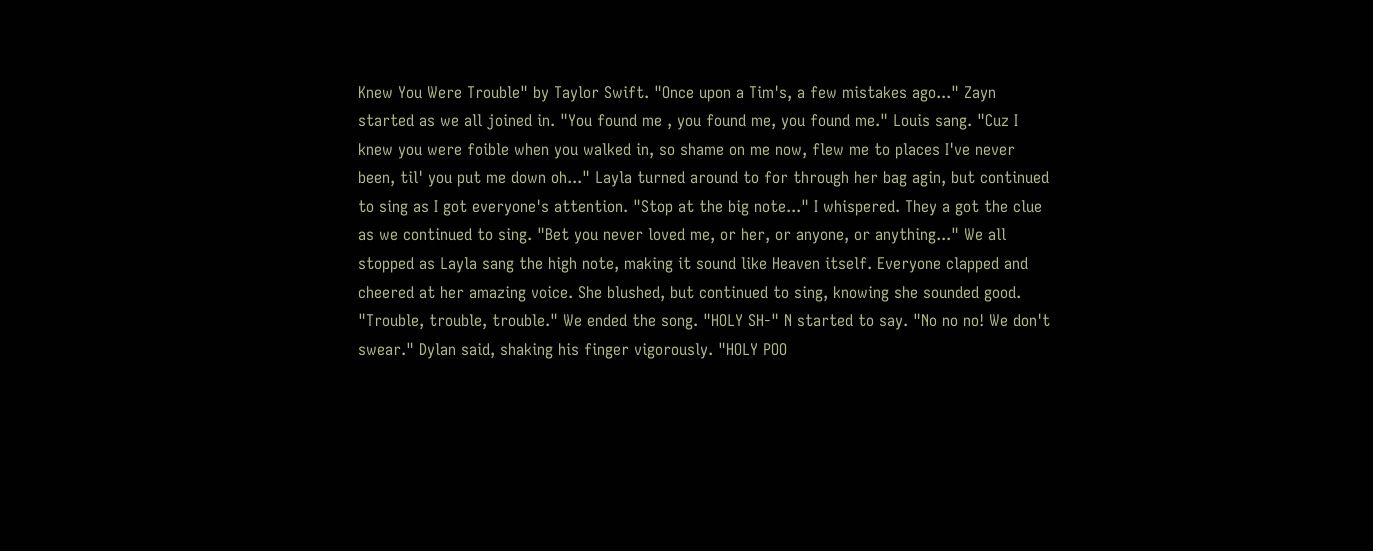Knew You Were Trouble" by Taylor Swift. "Once upon a Tim's, a few mistakes ago..." Zayn started as we all joined in. "You found me , you found me, you found me." Louis sang. "Cuz I knew you were foible when you walked in, so shame on me now, flew me to places I've never been, til' you put me down oh..." Layla turned around to for through her bag agin, but continued to sing as I got everyone's attention. "Stop at the big note..." I whispered. They a got the clue as we continued to sing. "Bet you never loved me, or her, or anyone, or anything..." We all stopped as Layla sang the high note, making it sound like Heaven itself. Everyone clapped and cheered at her amazing voice. She blushed, but continued to sing, knowing she sounded good. "Trouble, trouble, trouble." We ended the song. "HOLY SH-" N started to say. "No no no! We don't swear." Dylan said, shaking his finger vigorously. "HOLY POO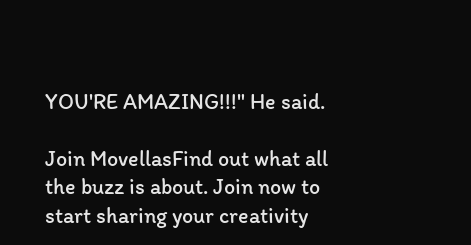YOU'RE AMAZING!!!" He said.

Join MovellasFind out what all the buzz is about. Join now to start sharing your creativity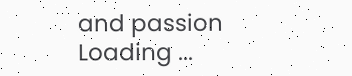and passion
Loading ...